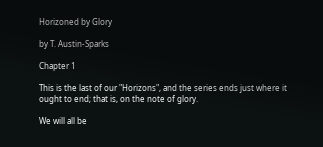Horizoned by Glory

by T. Austin-Sparks

Chapter 1

This is the last of our "Horizons", and the series ends just where it ought to end; that is, on the note of glory.

We will all be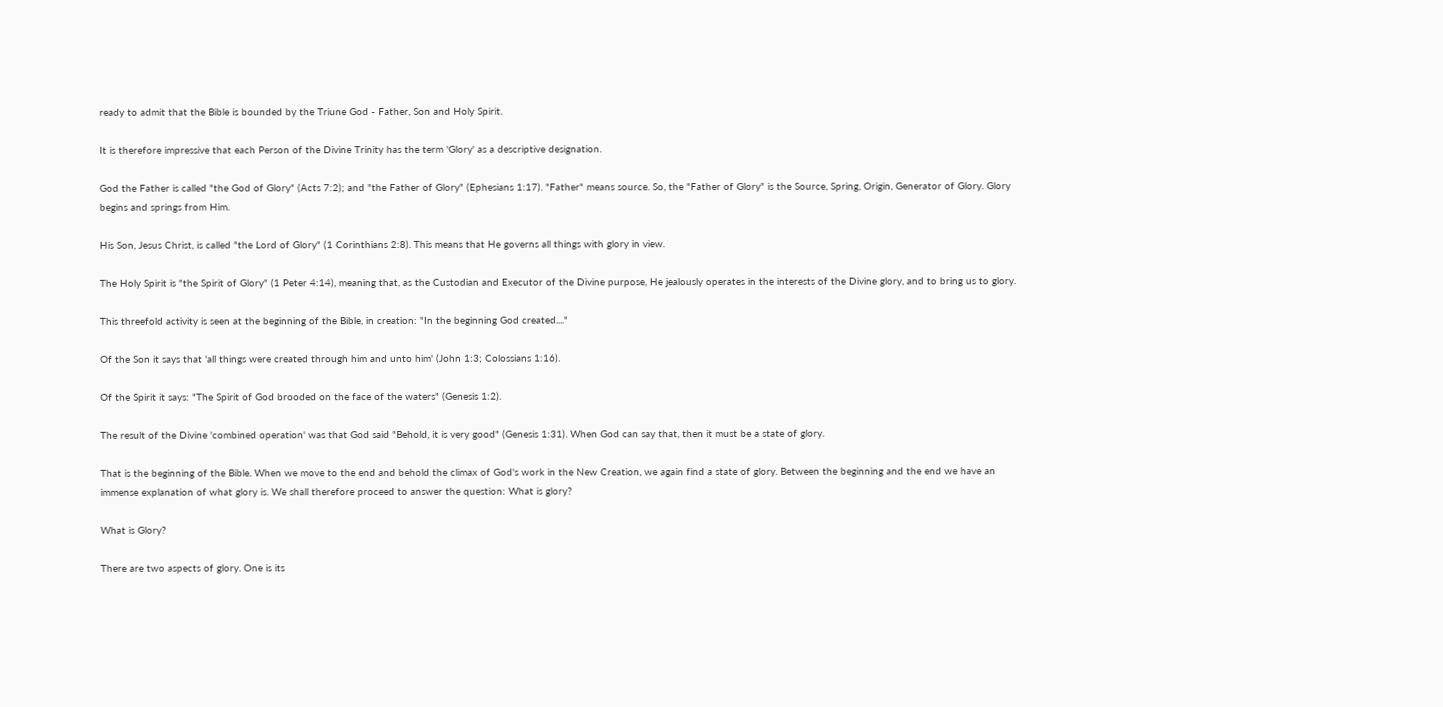ready to admit that the Bible is bounded by the Triune God - Father, Son and Holy Spirit.

It is therefore impressive that each Person of the Divine Trinity has the term 'Glory' as a descriptive designation.

God the Father is called "the God of Glory" (Acts 7:2); and "the Father of Glory" (Ephesians 1:17). "Father" means source. So, the "Father of Glory" is the Source, Spring, Origin, Generator of Glory. Glory begins and springs from Him.

His Son, Jesus Christ, is called "the Lord of Glory" (1 Corinthians 2:8). This means that He governs all things with glory in view.

The Holy Spirit is "the Spirit of Glory" (1 Peter 4:14), meaning that, as the Custodian and Executor of the Divine purpose, He jealously operates in the interests of the Divine glory, and to bring us to glory.

This threefold activity is seen at the beginning of the Bible, in creation: "In the beginning God created...."

Of the Son it says that 'all things were created through him and unto him' (John 1:3; Colossians 1:16).

Of the Spirit it says: "The Spirit of God brooded on the face of the waters" (Genesis 1:2).

The result of the Divine 'combined operation' was that God said "Behold, it is very good" (Genesis 1:31). When God can say that, then it must be a state of glory.

That is the beginning of the Bible. When we move to the end and behold the climax of God's work in the New Creation, we again find a state of glory. Between the beginning and the end we have an immense explanation of what glory is. We shall therefore proceed to answer the question: What is glory?

What is Glory?

There are two aspects of glory. One is its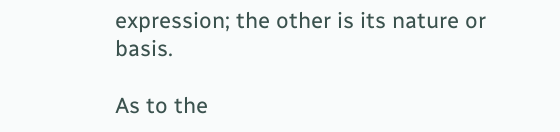expression; the other is its nature or basis.

As to the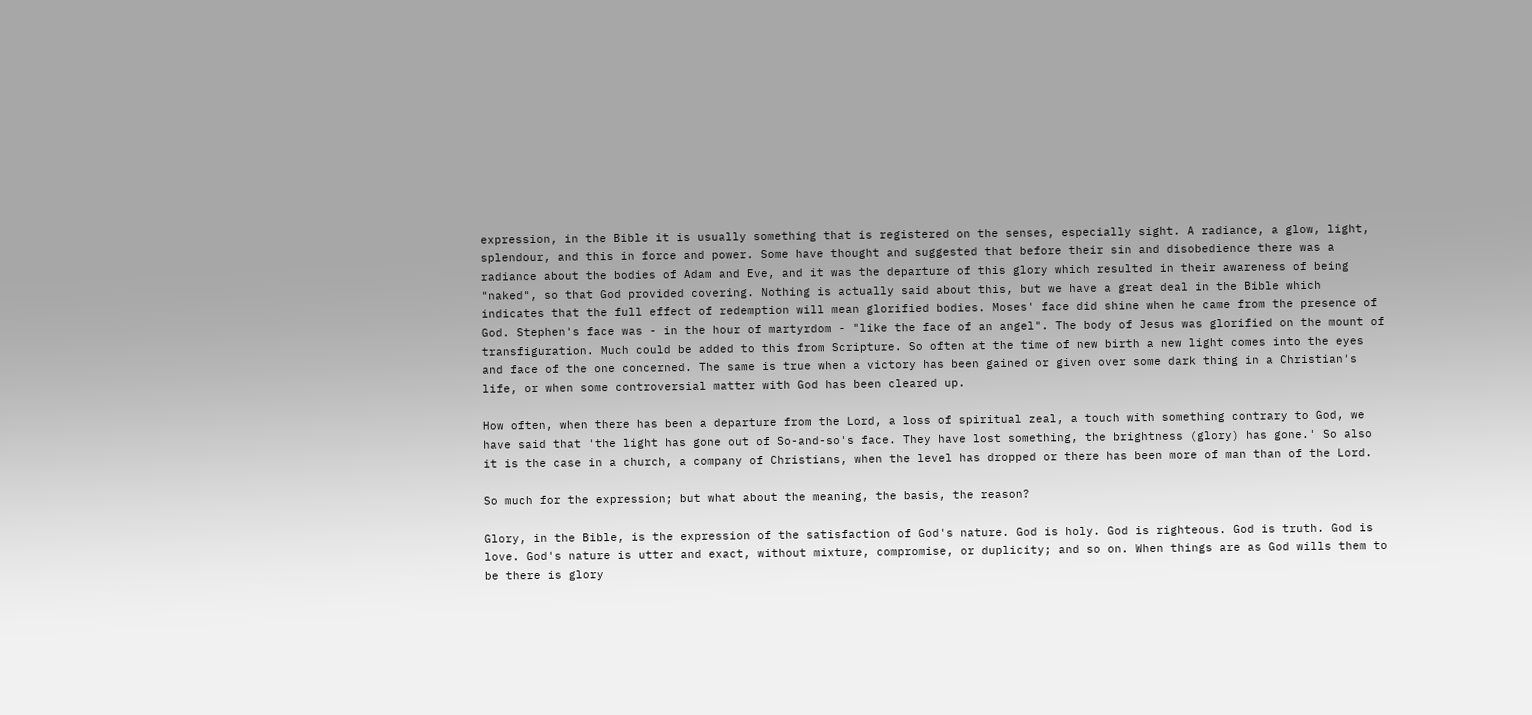expression, in the Bible it is usually something that is registered on the senses, especially sight. A radiance, a glow, light, splendour, and this in force and power. Some have thought and suggested that before their sin and disobedience there was a radiance about the bodies of Adam and Eve, and it was the departure of this glory which resulted in their awareness of being "naked", so that God provided covering. Nothing is actually said about this, but we have a great deal in the Bible which indicates that the full effect of redemption will mean glorified bodies. Moses' face did shine when he came from the presence of God. Stephen's face was - in the hour of martyrdom - "like the face of an angel". The body of Jesus was glorified on the mount of transfiguration. Much could be added to this from Scripture. So often at the time of new birth a new light comes into the eyes and face of the one concerned. The same is true when a victory has been gained or given over some dark thing in a Christian's life, or when some controversial matter with God has been cleared up.

How often, when there has been a departure from the Lord, a loss of spiritual zeal, a touch with something contrary to God, we have said that 'the light has gone out of So-and-so's face. They have lost something, the brightness (glory) has gone.' So also it is the case in a church, a company of Christians, when the level has dropped or there has been more of man than of the Lord.

So much for the expression; but what about the meaning, the basis, the reason?

Glory, in the Bible, is the expression of the satisfaction of God's nature. God is holy. God is righteous. God is truth. God is love. God's nature is utter and exact, without mixture, compromise, or duplicity; and so on. When things are as God wills them to be there is glory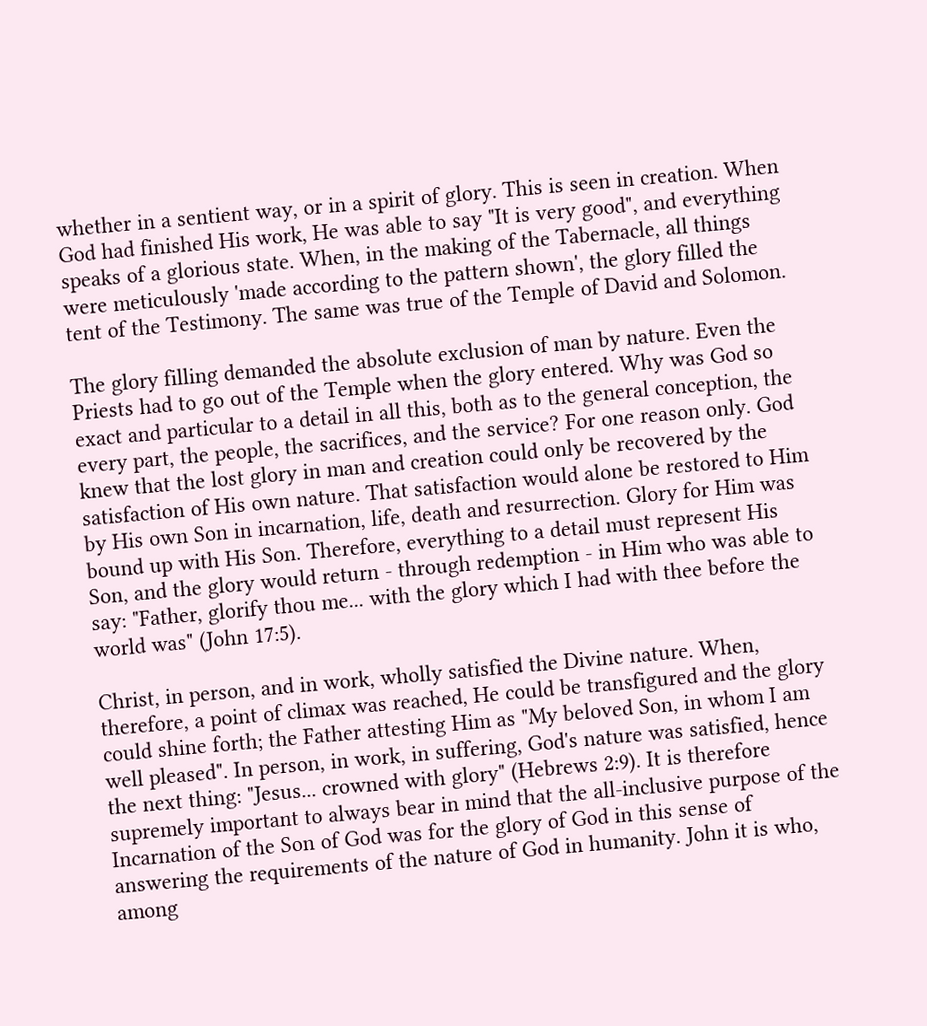whether in a sentient way, or in a spirit of glory. This is seen in creation. When God had finished His work, He was able to say "It is very good", and everything speaks of a glorious state. When, in the making of the Tabernacle, all things were meticulously 'made according to the pattern shown', the glory filled the tent of the Testimony. The same was true of the Temple of David and Solomon.

The glory filling demanded the absolute exclusion of man by nature. Even the Priests had to go out of the Temple when the glory entered. Why was God so exact and particular to a detail in all this, both as to the general conception, the every part, the people, the sacrifices, and the service? For one reason only. God knew that the lost glory in man and creation could only be recovered by the satisfaction of His own nature. That satisfaction would alone be restored to Him by His own Son in incarnation, life, death and resurrection. Glory for Him was bound up with His Son. Therefore, everything to a detail must represent His Son, and the glory would return - through redemption - in Him who was able to say: "Father, glorify thou me... with the glory which I had with thee before the world was" (John 17:5).

Christ, in person, and in work, wholly satisfied the Divine nature. When, therefore, a point of climax was reached, He could be transfigured and the glory could shine forth; the Father attesting Him as "My beloved Son, in whom I am well pleased". In person, in work, in suffering, God's nature was satisfied, hence the next thing: "Jesus... crowned with glory" (Hebrews 2:9). It is therefore supremely important to always bear in mind that the all-inclusive purpose of the Incarnation of the Son of God was for the glory of God in this sense of answering the requirements of the nature of God in humanity. John it is who, among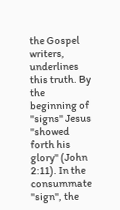the Gospel writers, underlines this truth. By the beginning of "signs" Jesus "showed forth his glory" (John 2:11). In the consummate "sign", the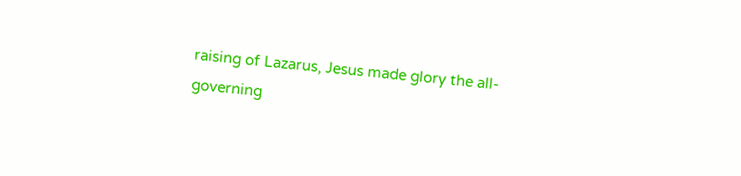raising of Lazarus, Jesus made glory the all-governing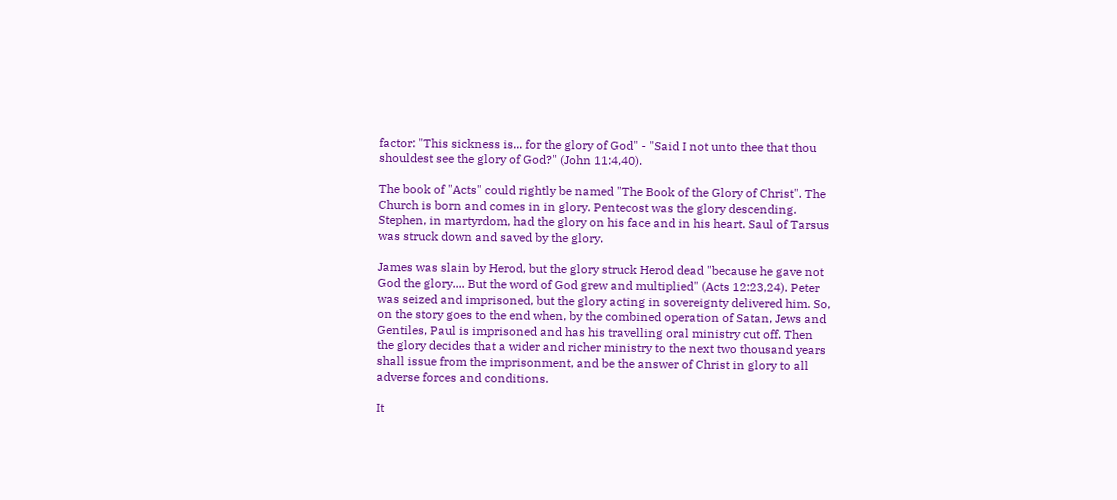factor: "This sickness is... for the glory of God" - "Said I not unto thee that thou shouldest see the glory of God?" (John 11:4,40).

The book of "Acts" could rightly be named "The Book of the Glory of Christ". The Church is born and comes in in glory. Pentecost was the glory descending. Stephen, in martyrdom, had the glory on his face and in his heart. Saul of Tarsus was struck down and saved by the glory.

James was slain by Herod, but the glory struck Herod dead "because he gave not God the glory.... But the word of God grew and multiplied" (Acts 12:23,24). Peter was seized and imprisoned, but the glory acting in sovereignty delivered him. So, on the story goes to the end when, by the combined operation of Satan, Jews and Gentiles, Paul is imprisoned and has his travelling oral ministry cut off. Then the glory decides that a wider and richer ministry to the next two thousand years shall issue from the imprisonment, and be the answer of Christ in glory to all adverse forces and conditions.

It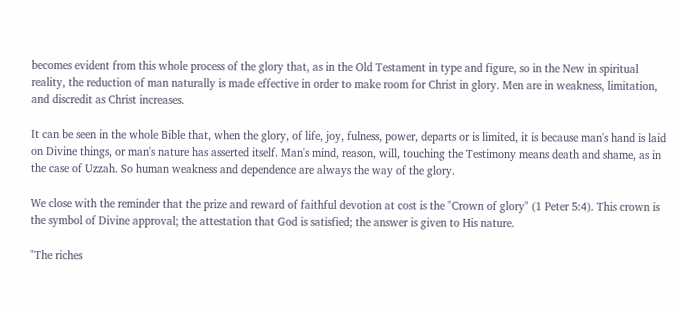becomes evident from this whole process of the glory that, as in the Old Testament in type and figure, so in the New in spiritual reality, the reduction of man naturally is made effective in order to make room for Christ in glory. Men are in weakness, limitation, and discredit as Christ increases.

It can be seen in the whole Bible that, when the glory, of life, joy, fulness, power, departs or is limited, it is because man's hand is laid on Divine things, or man's nature has asserted itself. Man's mind, reason, will, touching the Testimony means death and shame, as in the case of Uzzah. So human weakness and dependence are always the way of the glory.

We close with the reminder that the prize and reward of faithful devotion at cost is the "Crown of glory" (1 Peter 5:4). This crown is the symbol of Divine approval; the attestation that God is satisfied; the answer is given to His nature.

"The riches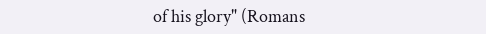of his glory" (Romans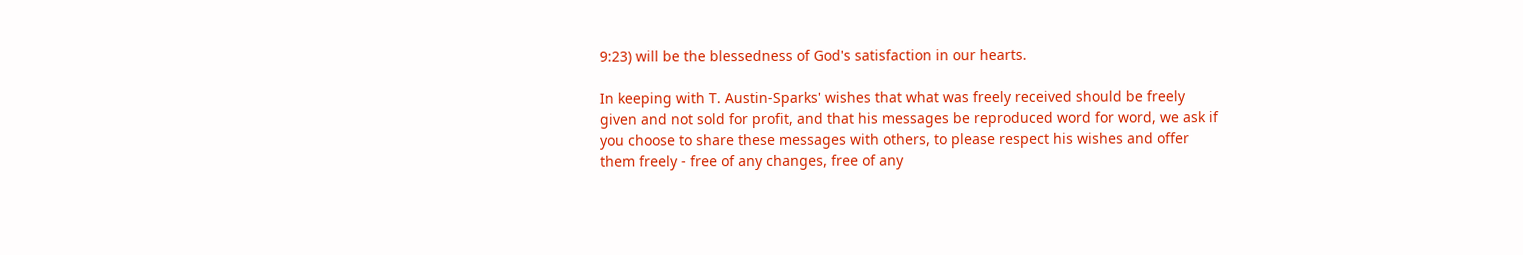9:23) will be the blessedness of God's satisfaction in our hearts.

In keeping with T. Austin-Sparks' wishes that what was freely received should be freely given and not sold for profit, and that his messages be reproduced word for word, we ask if you choose to share these messages with others, to please respect his wishes and offer them freely - free of any changes, free of any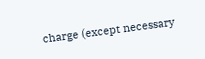charge (except necessary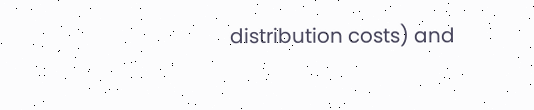distribution costs) and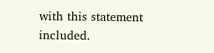with this statement included.